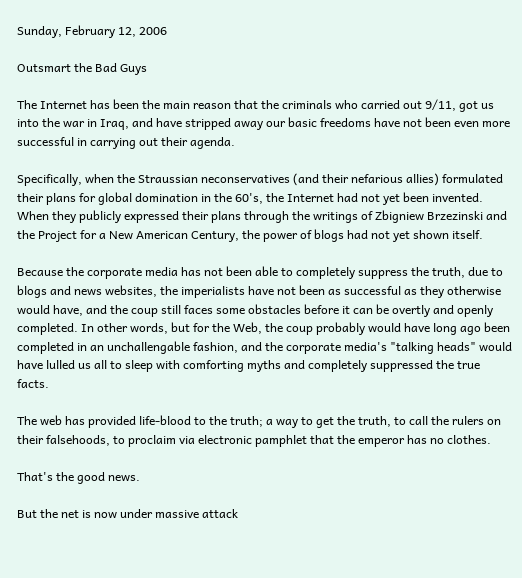Sunday, February 12, 2006

Outsmart the Bad Guys

The Internet has been the main reason that the criminals who carried out 9/11, got us into the war in Iraq, and have stripped away our basic freedoms have not been even more successful in carrying out their agenda.

Specifically, when the Straussian neconservatives (and their nefarious allies) formulated their plans for global domination in the 60's, the Internet had not yet been invented. When they publicly expressed their plans through the writings of Zbigniew Brzezinski and the Project for a New American Century, the power of blogs had not yet shown itself.

Because the corporate media has not been able to completely suppress the truth, due to blogs and news websites, the imperialists have not been as successful as they otherwise would have, and the coup still faces some obstacles before it can be overtly and openly completed. In other words, but for the Web, the coup probably would have long ago been completed in an unchallengable fashion, and the corporate media's "talking heads" would have lulled us all to sleep with comforting myths and completely suppressed the true facts.

The web has provided life-blood to the truth; a way to get the truth, to call the rulers on their falsehoods, to proclaim via electronic pamphlet that the emperor has no clothes.

That's the good news.

But the net is now under massive attack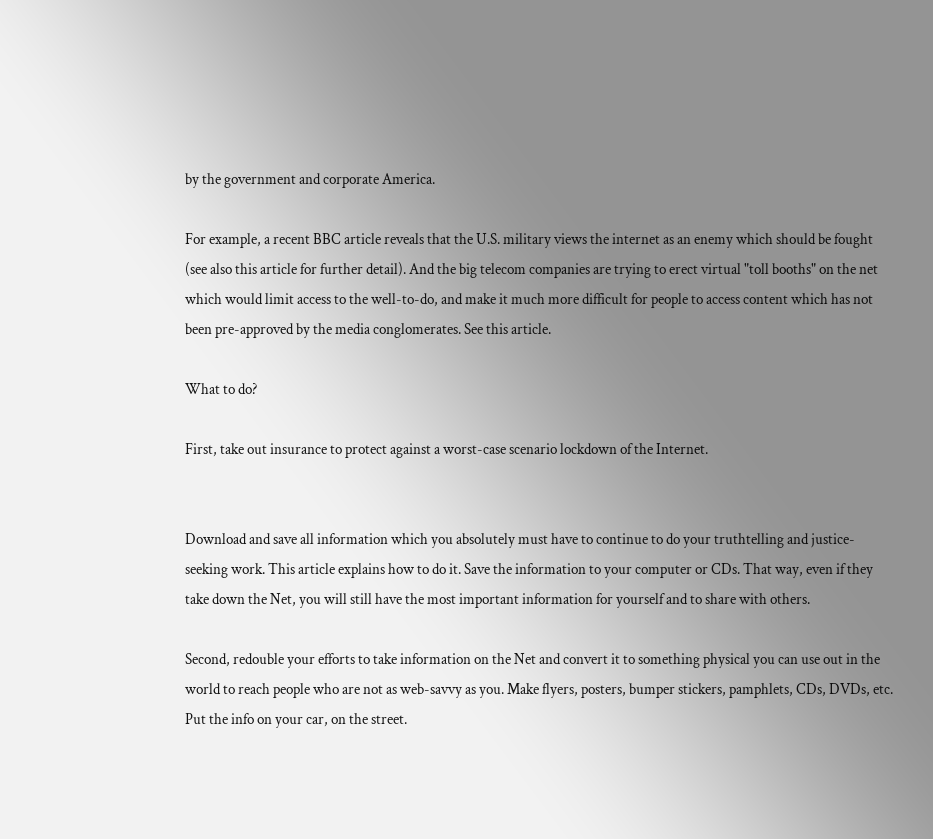by the government and corporate America.

For example, a recent BBC article reveals that the U.S. military views the internet as an enemy which should be fought (see also this article for further detail). And the big telecom companies are trying to erect virtual "toll booths" on the net which would limit access to the well-to-do, and make it much more difficult for people to access content which has not been pre-approved by the media conglomerates. See this article.

What to do?

First, take out insurance to protect against a worst-case scenario lockdown of the Internet.


Download and save all information which you absolutely must have to continue to do your truthtelling and justice-seeking work. This article explains how to do it. Save the information to your computer or CDs. That way, even if they take down the Net, you will still have the most important information for yourself and to share with others.

Second, redouble your efforts to take information on the Net and convert it to something physical you can use out in the world to reach people who are not as web-savvy as you. Make flyers, posters, bumper stickers, pamphlets, CDs, DVDs, etc. Put the info on your car, on the street.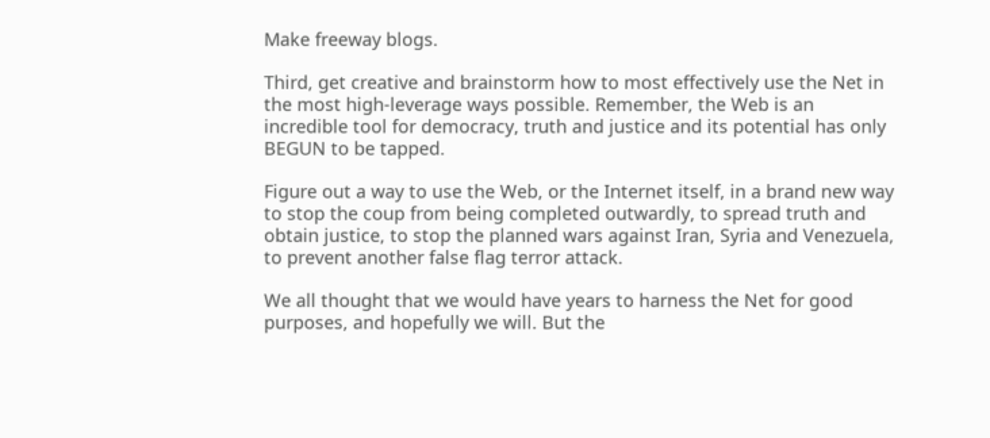Make freeway blogs.

Third, get creative and brainstorm how to most effectively use the Net in the most high-leverage ways possible. Remember, the Web is an incredible tool for democracy, truth and justice and its potential has only BEGUN to be tapped.

Figure out a way to use the Web, or the Internet itself, in a brand new way to stop the coup from being completed outwardly, to spread truth and obtain justice, to stop the planned wars against Iran, Syria and Venezuela, to prevent another false flag terror attack.

We all thought that we would have years to harness the Net for good purposes, and hopefully we will. But the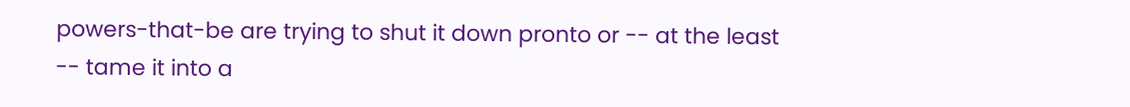powers-that-be are trying to shut it down pronto or -- at the least -- tame it into a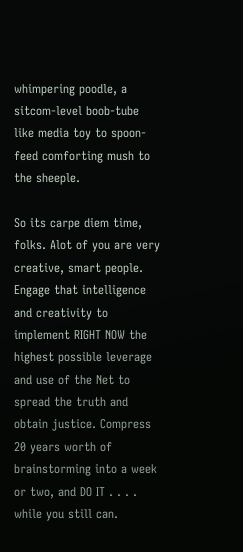whimpering poodle, a sitcom-level boob-tube like media toy to spoon-feed comforting mush to the sheeple.

So its carpe diem time, folks. Alot of you are very creative, smart people. Engage that intelligence and creativity to implement RIGHT NOW the highest possible leverage and use of the Net to spread the truth and obtain justice. Compress 20 years worth of brainstorming into a week or two, and DO IT . . . . while you still can.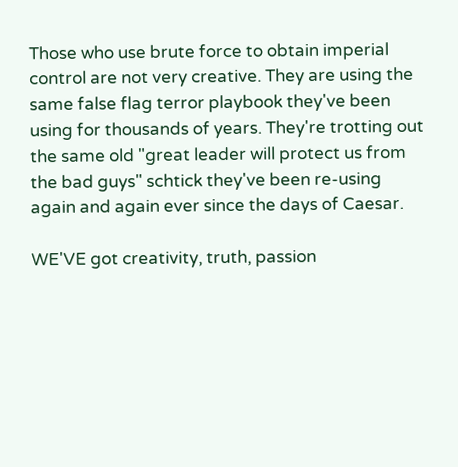Those who use brute force to obtain imperial control are not very creative. They are using the same false flag terror playbook they've been using for thousands of years. They're trotting out the same old "great leader will protect us from the bad guys" schtick they've been re-using again and again ever since the days of Caesar.

WE'VE got creativity, truth, passion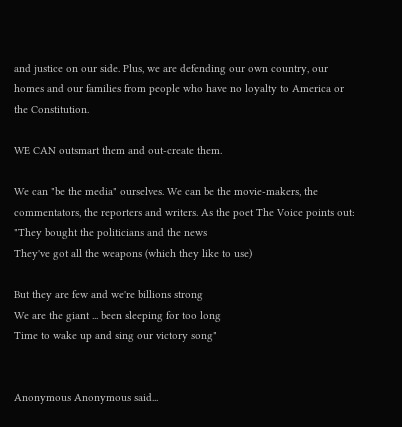and justice on our side. Plus, we are defending our own country, our homes and our families from people who have no loyalty to America or the Constitution.

WE CAN outsmart them and out-create them.

We can "be the media" ourselves. We can be the movie-makers, the commentators, the reporters and writers. As the poet The Voice points out:
"They bought the politicians and the news
They've got all the weapons (which they like to use)

But they are few and we're billions strong
We are the giant ... been sleeping for too long
Time to wake up and sing our victory song"


Anonymous Anonymous said...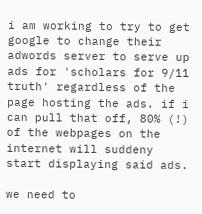i am working to try to get google to change their adwords server to serve up ads for 'scholars for 9/11 truth' regardless of the page hosting the ads. if i can pull that off, 80% (!) of the webpages on the internet will suddeny start displaying said ads.

we need to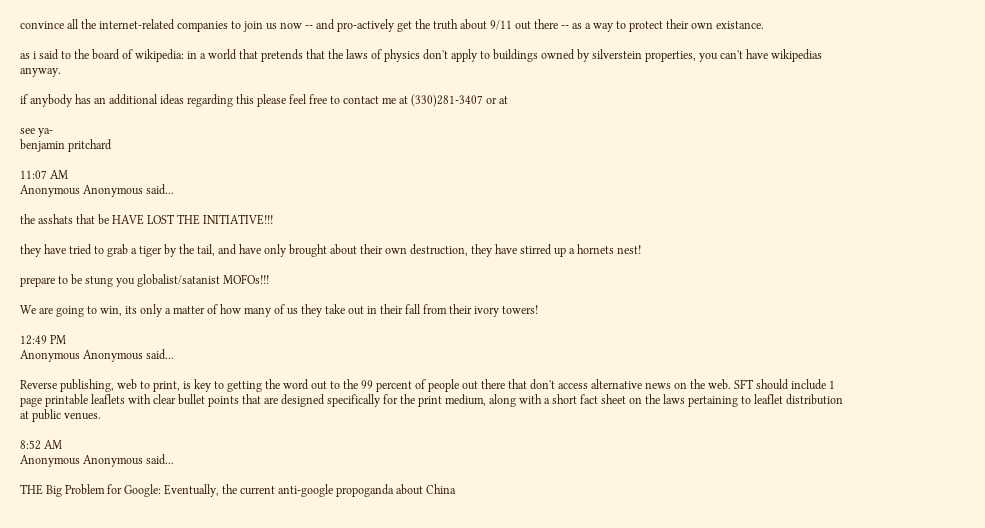convince all the internet-related companies to join us now -- and pro-actively get the truth about 9/11 out there -- as a way to protect their own existance.

as i said to the board of wikipedia: in a world that pretends that the laws of physics don't apply to buildings owned by silverstein properties, you can't have wikipedias anyway.

if anybody has an additional ideas regarding this please feel free to contact me at (330)281-3407 or at

see ya-
benjamin pritchard

11:07 AM
Anonymous Anonymous said...

the asshats that be HAVE LOST THE INITIATIVE!!!

they have tried to grab a tiger by the tail, and have only brought about their own destruction, they have stirred up a hornets nest!

prepare to be stung you globalist/satanist MOFOs!!!

We are going to win, its only a matter of how many of us they take out in their fall from their ivory towers!

12:49 PM
Anonymous Anonymous said...

Reverse publishing, web to print, is key to getting the word out to the 99 percent of people out there that don't access alternative news on the web. SFT should include 1 page printable leaflets with clear bullet points that are designed specifically for the print medium, along with a short fact sheet on the laws pertaining to leaflet distribution at public venues.

8:52 AM
Anonymous Anonymous said...

THE Big Problem for Google: Eventually, the current anti-google propoganda about China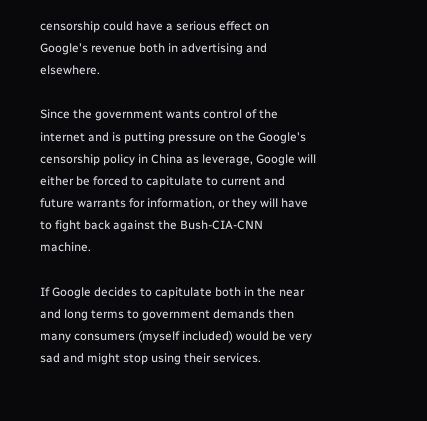censorship could have a serious effect on Google's revenue both in advertising and elsewhere.

Since the government wants control of the internet and is putting pressure on the Google's censorship policy in China as leverage, Google will either be forced to capitulate to current and future warrants for information, or they will have to fight back against the Bush-CIA-CNN machine.

If Google decides to capitulate both in the near and long terms to government demands then many consumers (myself included) would be very sad and might stop using their services.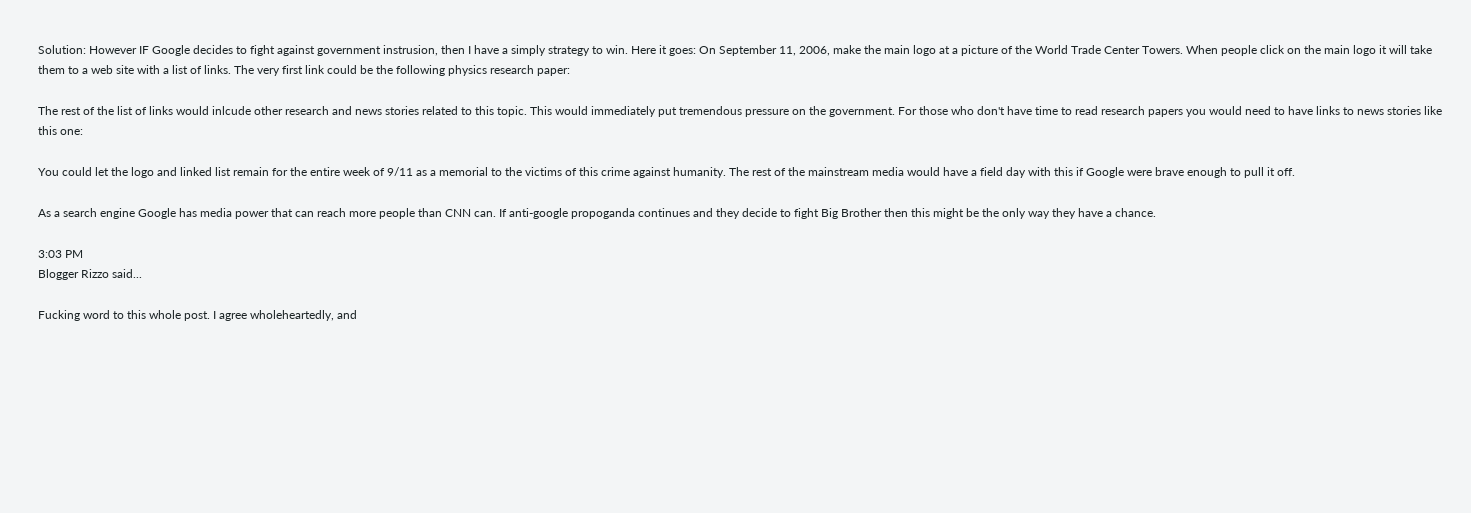Solution: However IF Google decides to fight against government instrusion, then I have a simply strategy to win. Here it goes: On September 11, 2006, make the main logo at a picture of the World Trade Center Towers. When people click on the main logo it will take them to a web site with a list of links. The very first link could be the following physics research paper:

The rest of the list of links would inlcude other research and news stories related to this topic. This would immediately put tremendous pressure on the government. For those who don't have time to read research papers you would need to have links to news stories like this one:

You could let the logo and linked list remain for the entire week of 9/11 as a memorial to the victims of this crime against humanity. The rest of the mainstream media would have a field day with this if Google were brave enough to pull it off.

As a search engine Google has media power that can reach more people than CNN can. If anti-google propoganda continues and they decide to fight Big Brother then this might be the only way they have a chance.

3:03 PM
Blogger Rizzo said...

Fucking word to this whole post. I agree wholeheartedly, and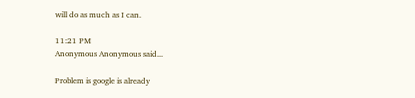will do as much as I can.

11:21 PM
Anonymous Anonymous said...

Problem is google is already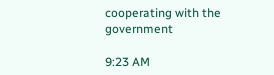cooperating with the government

9:23 AM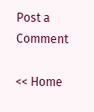Post a Comment

<< Home